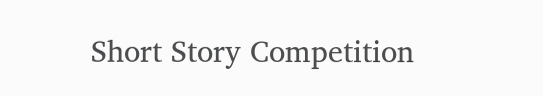Short Story Competition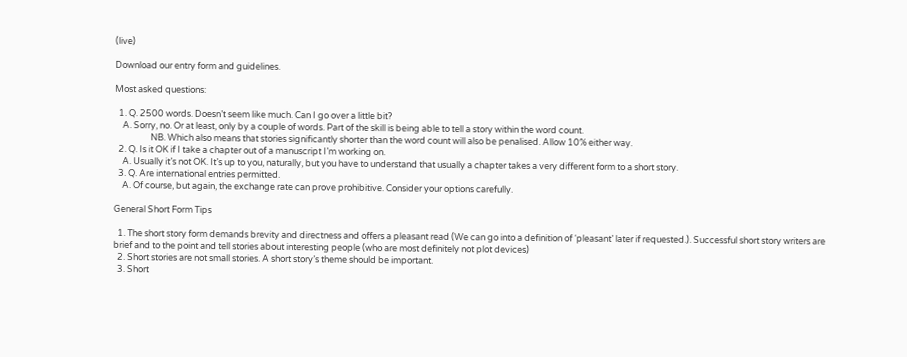(live)

Download our entry form and guidelines.

Most asked questions:

  1. Q. 2500 words. Doesn’t seem like much. Can I go over a little bit?
    A. Sorry, no. Or at least, only by a couple of words. Part of the skill is being able to tell a story within the word count.
                  NB. Which also means that stories significantly shorter than the word count will also be penalised. Allow 10% either way.
  2. Q. Is it OK if I take a chapter out of a manuscript I’m working on.
    A. Usually it’s not OK. It’s up to you, naturally, but you have to understand that usually a chapter takes a very different form to a short story.
  3. Q. Are international entries permitted.
    A. Of course, but again, the exchange rate can prove prohibitive. Consider your options carefully.

General Short Form Tips

  1. The short story form demands brevity and directness and offers a pleasant read (We can go into a definition of ‘pleasant’ later if requested.). Successful short story writers are brief and to the point and tell stories about interesting people (who are most definitely not plot devices)
  2. Short stories are not small stories. A short story’s theme should be important.
  3. Short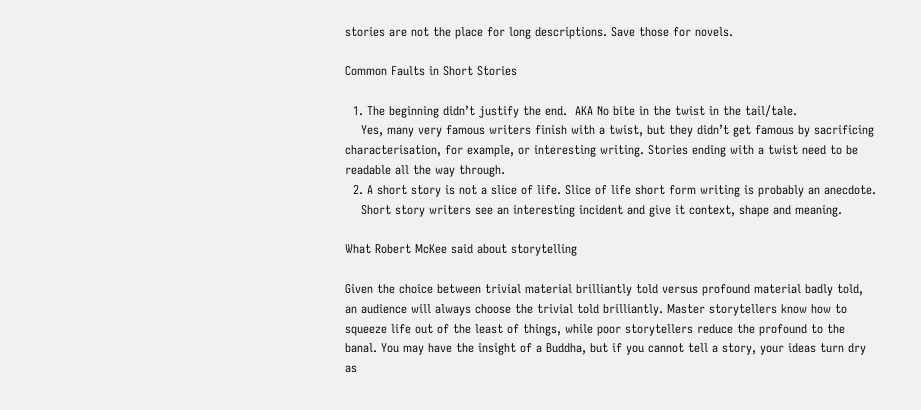stories are not the place for long descriptions. Save those for novels.

Common Faults in Short Stories

  1. The beginning didn’t justify the end.  AKA No bite in the twist in the tail/tale.
    Yes, many very famous writers finish with a twist, but they didn’t get famous by sacrificing characterisation, for example, or interesting writing. Stories ending with a twist need to be readable all the way through.
  2. A short story is not a slice of life. Slice of life short form writing is probably an anecdote.
    Short story writers see an interesting incident and give it context, shape and meaning.

What Robert McKee said about storytelling

Given the choice between trivial material brilliantly told versus profound material badly told, an audience will always choose the trivial told brilliantly. Master storytellers know how to squeeze life out of the least of things, while poor storytellers reduce the profound to the banal. You may have the insight of a Buddha, but if you cannot tell a story, your ideas turn dry as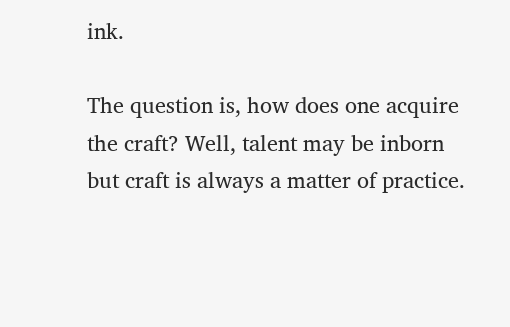ink.

The question is, how does one acquire the craft? Well, talent may be inborn but craft is always a matter of practice.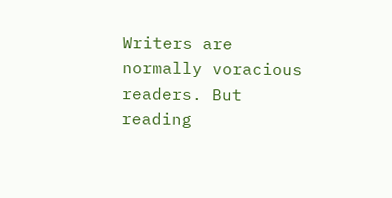Writers are normally voracious readers. But reading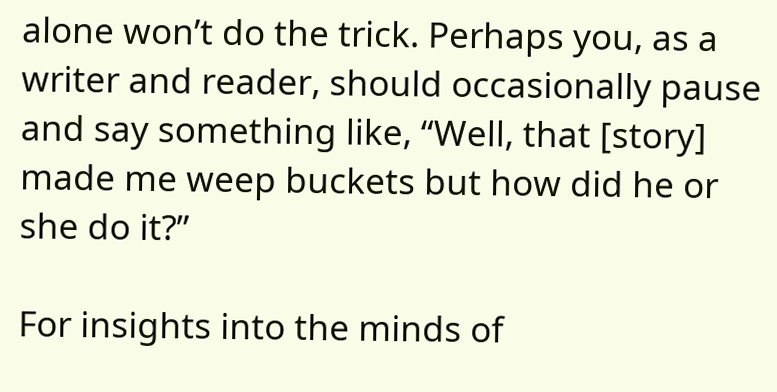alone won’t do the trick. Perhaps you, as a writer and reader, should occasionally pause and say something like, “Well, that [story] made me weep buckets but how did he or she do it?”

For insights into the minds of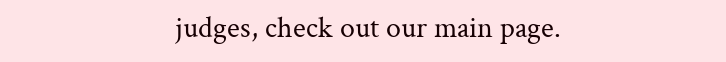judges, check out our main page.